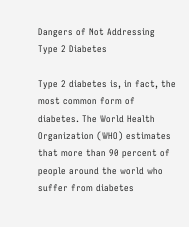Dangers of Not Addressing Type 2 Diabetes

Type 2 diabetes is, in fact, the most common form of diabetes. The World Health Organization (WHO) estimates that more than 90 percent of people around the world who suffer from diabetes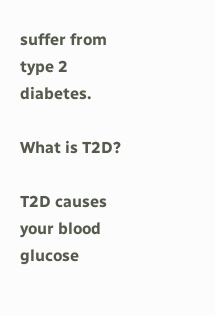suffer from type 2 diabetes.

What is T2D?

T2D causes your blood glucose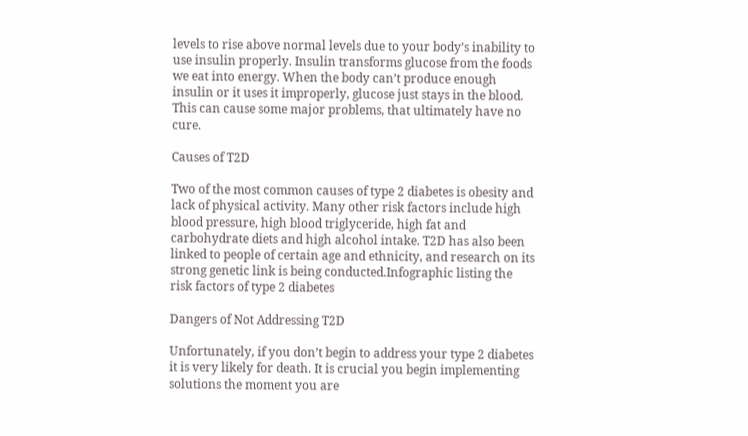levels to rise above normal levels due to your body’s inability to use insulin properly. Insulin transforms glucose from the foods we eat into energy. When the body can’t produce enough insulin or it uses it improperly, glucose just stays in the blood. This can cause some major problems, that ultimately have no cure.

Causes of T2D

Two of the most common causes of type 2 diabetes is obesity and lack of physical activity. Many other risk factors include high blood pressure, high blood triglyceride, high fat and carbohydrate diets and high alcohol intake. T2D has also been linked to people of certain age and ethnicity, and research on its strong genetic link is being conducted.Infographic listing the risk factors of type 2 diabetes

Dangers of Not Addressing T2D

Unfortunately, if you don’t begin to address your type 2 diabetes it is very likely for death. It is crucial you begin implementing solutions the moment you are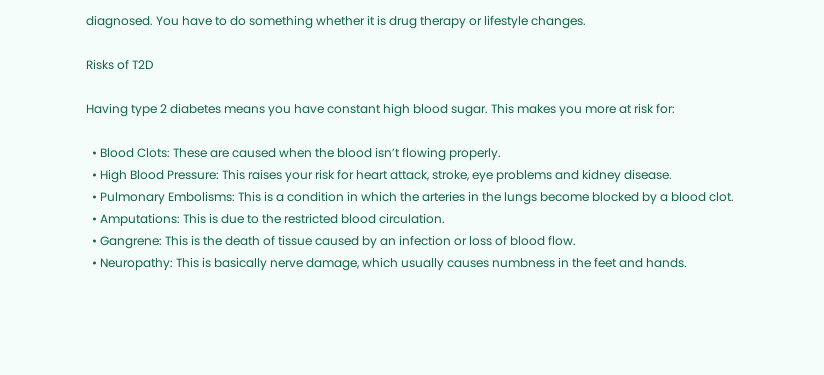diagnosed. You have to do something whether it is drug therapy or lifestyle changes.

Risks of T2D

Having type 2 diabetes means you have constant high blood sugar. This makes you more at risk for:

  • Blood Clots: These are caused when the blood isn’t flowing properly.
  • High Blood Pressure: This raises your risk for heart attack, stroke, eye problems and kidney disease.
  • Pulmonary Embolisms: This is a condition in which the arteries in the lungs become blocked by a blood clot.
  • Amputations: This is due to the restricted blood circulation.
  • Gangrene: This is the death of tissue caused by an infection or loss of blood flow.
  • Neuropathy: This is basically nerve damage, which usually causes numbness in the feet and hands.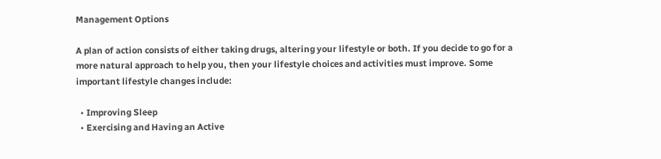Management Options

A plan of action consists of either taking drugs, altering your lifestyle or both. If you decide to go for a more natural approach to help you, then your lifestyle choices and activities must improve. Some important lifestyle changes include:

  • Improving Sleep
  • Exercising and Having an Active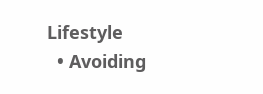Lifestyle
  • Avoiding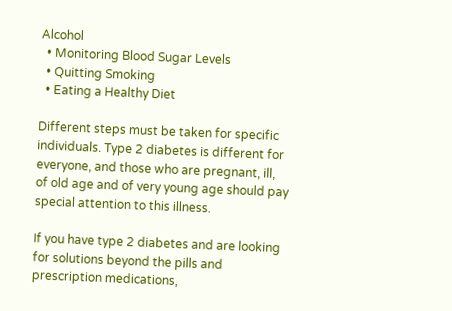Alcohol
  • Monitoring Blood Sugar Levels
  • Quitting Smoking
  • Eating a Healthy Diet

Different steps must be taken for specific individuals. Type 2 diabetes is different for everyone, and those who are pregnant, ill, of old age and of very young age should pay special attention to this illness.

If you have type 2 diabetes and are looking for solutions beyond the pills and prescription medications,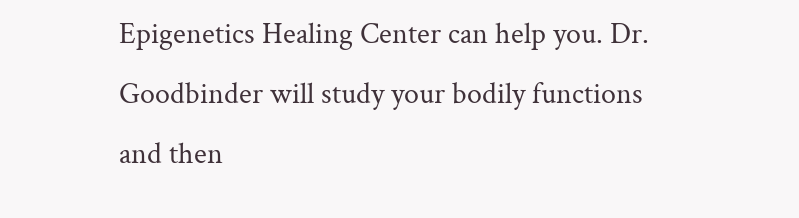Epigenetics Healing Center can help you. Dr. Goodbinder will study your bodily functions and then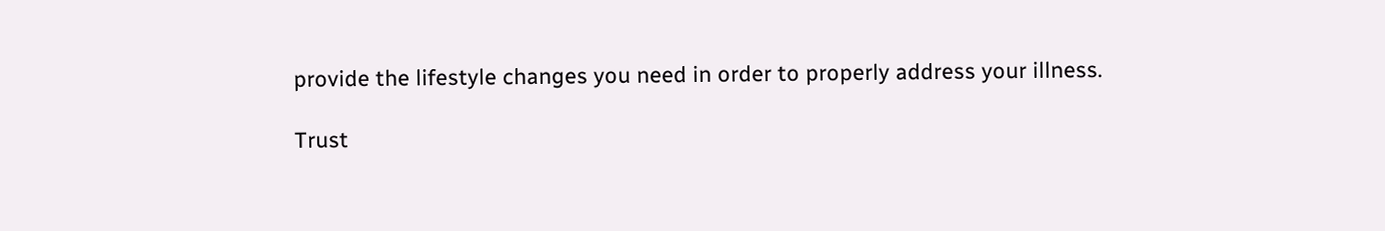provide the lifestyle changes you need in order to properly address your illness.

Trust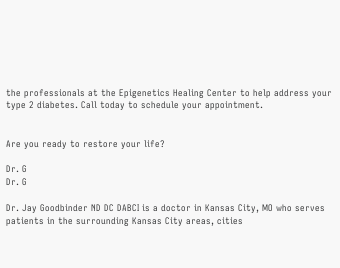the professionals at the Epigenetics Healing Center to help address your type 2 diabetes. Call today to schedule your appointment.


Are you ready to restore your life?

Dr. G
Dr. G

Dr. Jay Goodbinder ND DC DABCI is a doctor in Kansas City, MO who serves patients in the surrounding Kansas City areas, cities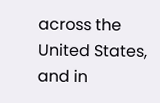across the United States, and in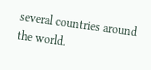several countries around the world.